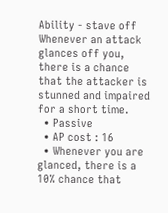Ability - stave off
Whenever an attack glances off you, there is a chance that the attacker is stunned and impaired for a short time.
  • Passive
  • AP cost : 16
  • Whenever you are glanced, there is a 10% chance that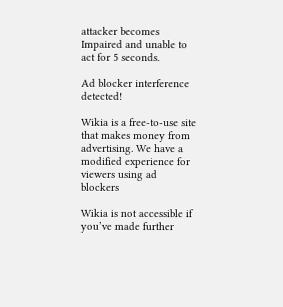attacker becomes Impaired and unable to act for 5 seconds.

Ad blocker interference detected!

Wikia is a free-to-use site that makes money from advertising. We have a modified experience for viewers using ad blockers

Wikia is not accessible if you’ve made further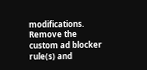modifications. Remove the custom ad blocker rule(s) and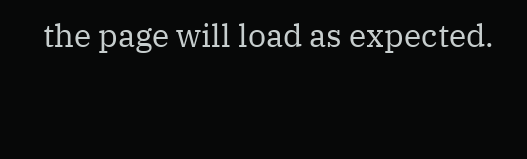the page will load as expected.